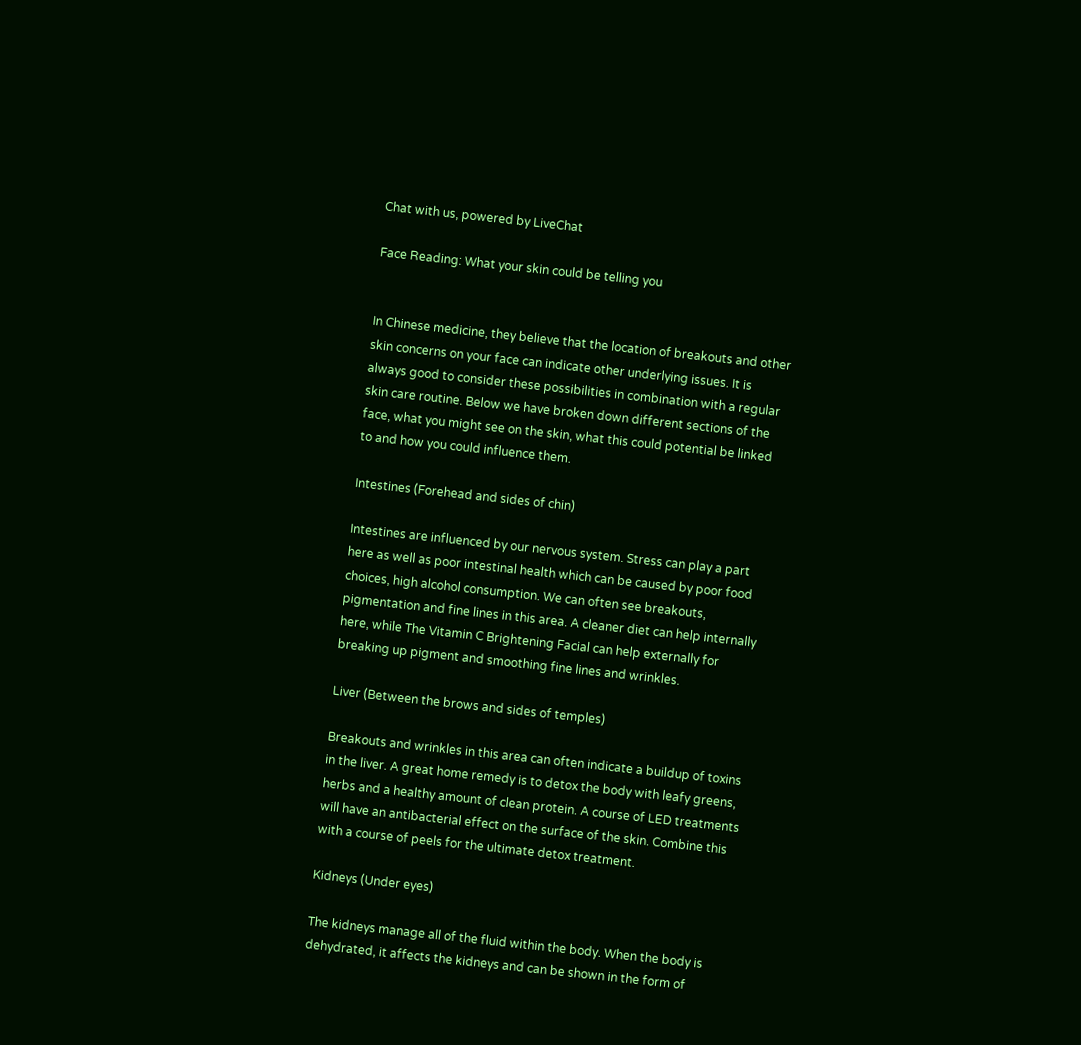Chat with us, powered by LiveChat

Face Reading: What your skin could be telling you


In Chinese medicine, they believe that the location of breakouts and other skin concerns on your face can indicate other underlying issues. It is always good to consider these possibilities in combination with a regular skin care routine. Below we have broken down different sections of the face, what you might see on the skin, what this could potential be linked to and how you could influence them.

Intestines (Forehead and sides of chin)

Intestines are influenced by our nervous system. Stress can play a part here as well as poor intestinal health which can be caused by poor food choices, high alcohol consumption. We can often see breakouts, pigmentation and fine lines in this area. A cleaner diet can help internally here, while The Vitamin C Brightening Facial can help externally for breaking up pigment and smoothing fine lines and wrinkles.

Liver (Between the brows and sides of temples)

Breakouts and wrinkles in this area can often indicate a buildup of toxins in the liver. A great home remedy is to detox the body with leafy greens, herbs and a healthy amount of clean protein. A course of LED treatments will have an antibacterial effect on the surface of the skin. Combine this with a course of peels for the ultimate detox treatment.

Kidneys (Under eyes)

The kidneys manage all of the fluid within the body. When the body is dehydrated, it affects the kidneys and can be shown in the form of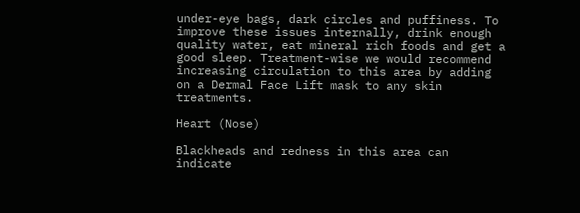under-eye bags, dark circles and puffiness. To improve these issues internally, drink enough quality water, eat mineral rich foods and get a good sleep. Treatment-wise we would recommend increasing circulation to this area by adding on a Dermal Face Lift mask to any skin treatments.

Heart (Nose)

Blackheads and redness in this area can indicate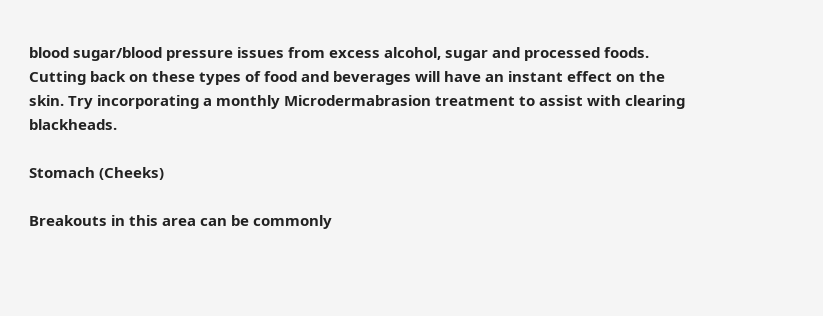blood sugar/blood pressure issues from excess alcohol, sugar and processed foods. Cutting back on these types of food and beverages will have an instant effect on the skin. Try incorporating a monthly Microdermabrasion treatment to assist with clearing blackheads.

Stomach (Cheeks)

Breakouts in this area can be commonly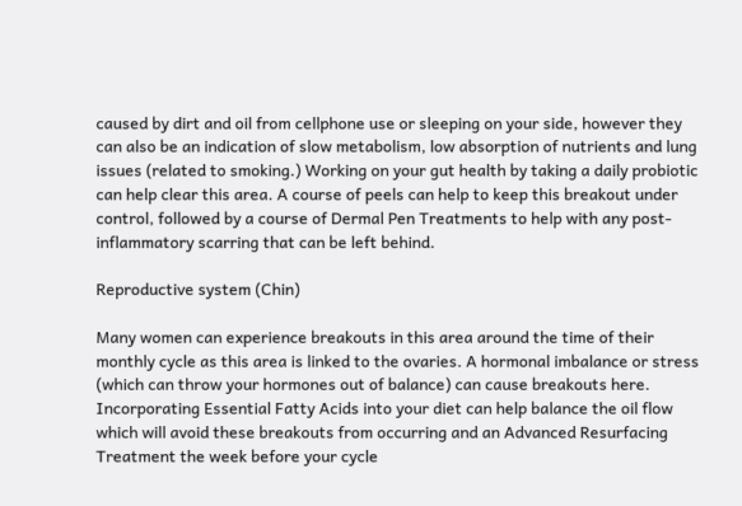caused by dirt and oil from cellphone use or sleeping on your side, however they can also be an indication of slow metabolism, low absorption of nutrients and lung issues (related to smoking.) Working on your gut health by taking a daily probiotic can help clear this area. A course of peels can help to keep this breakout under control, followed by a course of Dermal Pen Treatments to help with any post-inflammatory scarring that can be left behind.

Reproductive system (Chin)

Many women can experience breakouts in this area around the time of their monthly cycle as this area is linked to the ovaries. A hormonal imbalance or stress (which can throw your hormones out of balance) can cause breakouts here. Incorporating Essential Fatty Acids into your diet can help balance the oil flow which will avoid these breakouts from occurring and an Advanced Resurfacing Treatment the week before your cycle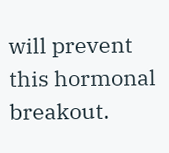will prevent this hormonal breakout.